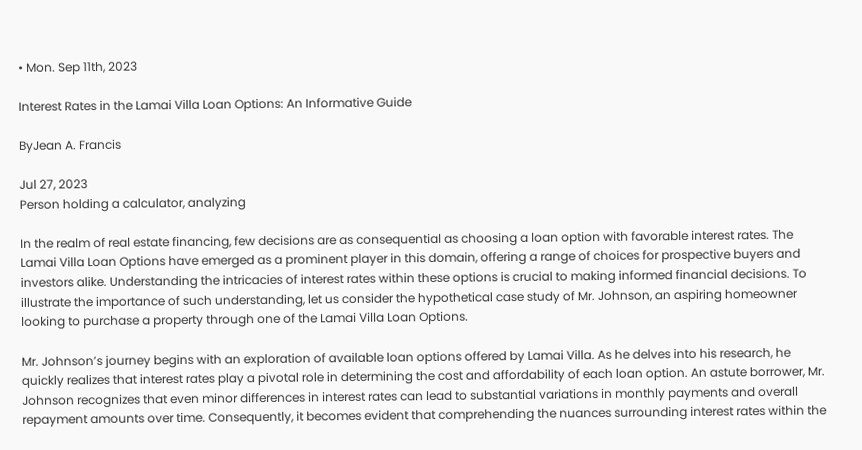• Mon. Sep 11th, 2023

Interest Rates in the Lamai Villa Loan Options: An Informative Guide

ByJean A. Francis

Jul 27, 2023
Person holding a calculator, analyzing

In the realm of real estate financing, few decisions are as consequential as choosing a loan option with favorable interest rates. The Lamai Villa Loan Options have emerged as a prominent player in this domain, offering a range of choices for prospective buyers and investors alike. Understanding the intricacies of interest rates within these options is crucial to making informed financial decisions. To illustrate the importance of such understanding, let us consider the hypothetical case study of Mr. Johnson, an aspiring homeowner looking to purchase a property through one of the Lamai Villa Loan Options.

Mr. Johnson’s journey begins with an exploration of available loan options offered by Lamai Villa. As he delves into his research, he quickly realizes that interest rates play a pivotal role in determining the cost and affordability of each loan option. An astute borrower, Mr. Johnson recognizes that even minor differences in interest rates can lead to substantial variations in monthly payments and overall repayment amounts over time. Consequently, it becomes evident that comprehending the nuances surrounding interest rates within the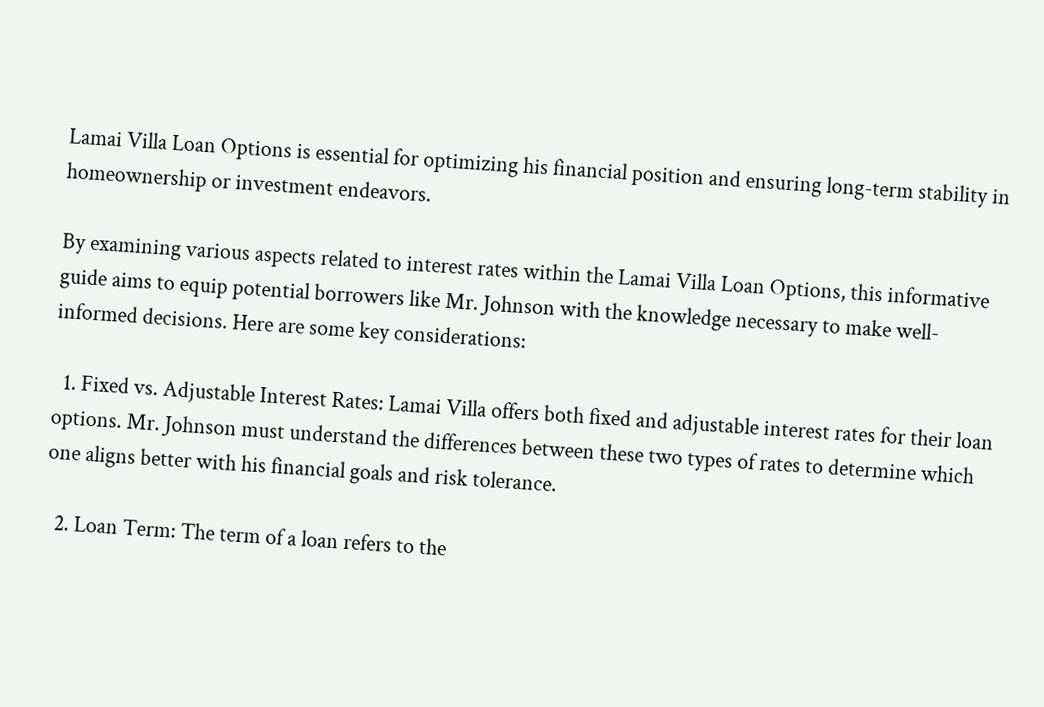Lamai Villa Loan Options is essential for optimizing his financial position and ensuring long-term stability in homeownership or investment endeavors.

By examining various aspects related to interest rates within the Lamai Villa Loan Options, this informative guide aims to equip potential borrowers like Mr. Johnson with the knowledge necessary to make well-informed decisions. Here are some key considerations:

  1. Fixed vs. Adjustable Interest Rates: Lamai Villa offers both fixed and adjustable interest rates for their loan options. Mr. Johnson must understand the differences between these two types of rates to determine which one aligns better with his financial goals and risk tolerance.

  2. Loan Term: The term of a loan refers to the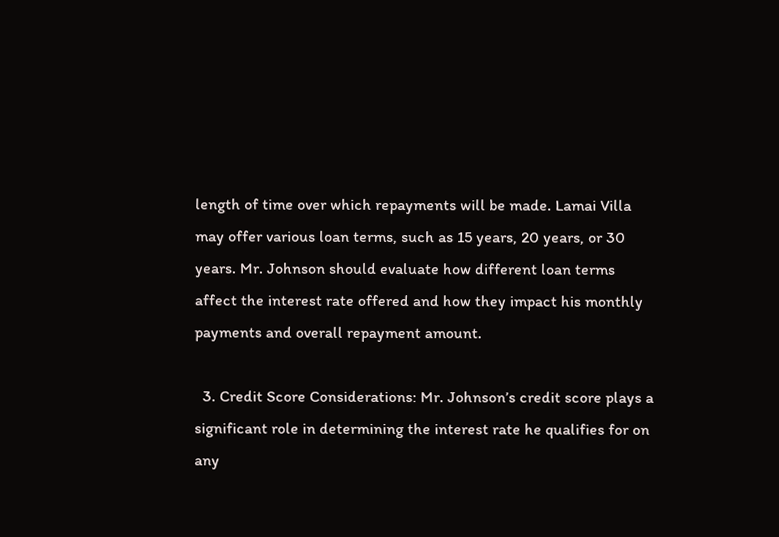length of time over which repayments will be made. Lamai Villa may offer various loan terms, such as 15 years, 20 years, or 30 years. Mr. Johnson should evaluate how different loan terms affect the interest rate offered and how they impact his monthly payments and overall repayment amount.

  3. Credit Score Considerations: Mr. Johnson’s credit score plays a significant role in determining the interest rate he qualifies for on any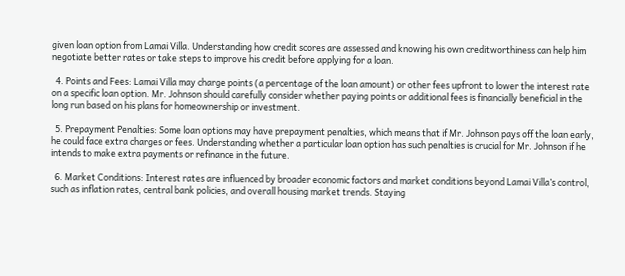given loan option from Lamai Villa. Understanding how credit scores are assessed and knowing his own creditworthiness can help him negotiate better rates or take steps to improve his credit before applying for a loan.

  4. Points and Fees: Lamai Villa may charge points (a percentage of the loan amount) or other fees upfront to lower the interest rate on a specific loan option. Mr. Johnson should carefully consider whether paying points or additional fees is financially beneficial in the long run based on his plans for homeownership or investment.

  5. Prepayment Penalties: Some loan options may have prepayment penalties, which means that if Mr. Johnson pays off the loan early, he could face extra charges or fees. Understanding whether a particular loan option has such penalties is crucial for Mr. Johnson if he intends to make extra payments or refinance in the future.

  6. Market Conditions: Interest rates are influenced by broader economic factors and market conditions beyond Lamai Villa’s control, such as inflation rates, central bank policies, and overall housing market trends. Staying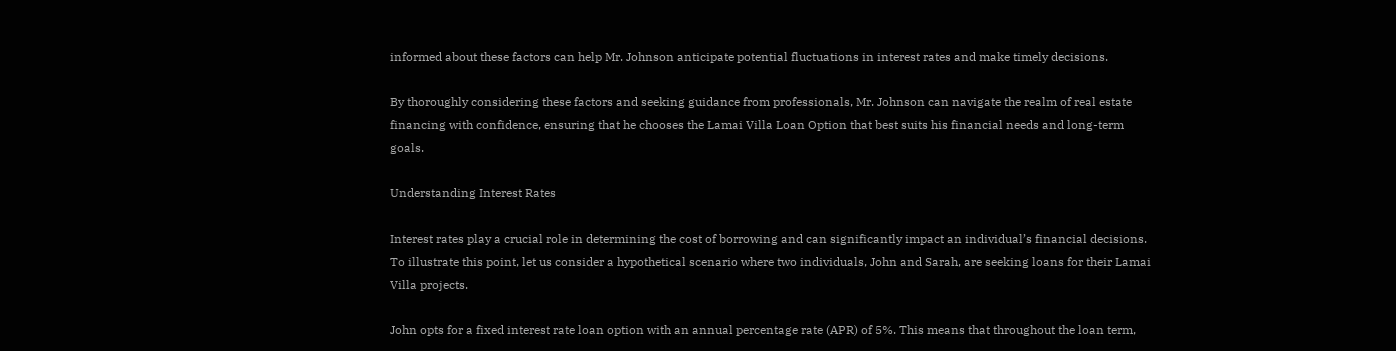informed about these factors can help Mr. Johnson anticipate potential fluctuations in interest rates and make timely decisions.

By thoroughly considering these factors and seeking guidance from professionals, Mr. Johnson can navigate the realm of real estate financing with confidence, ensuring that he chooses the Lamai Villa Loan Option that best suits his financial needs and long-term goals.

Understanding Interest Rates

Interest rates play a crucial role in determining the cost of borrowing and can significantly impact an individual’s financial decisions. To illustrate this point, let us consider a hypothetical scenario where two individuals, John and Sarah, are seeking loans for their Lamai Villa projects.

John opts for a fixed interest rate loan option with an annual percentage rate (APR) of 5%. This means that throughout the loan term,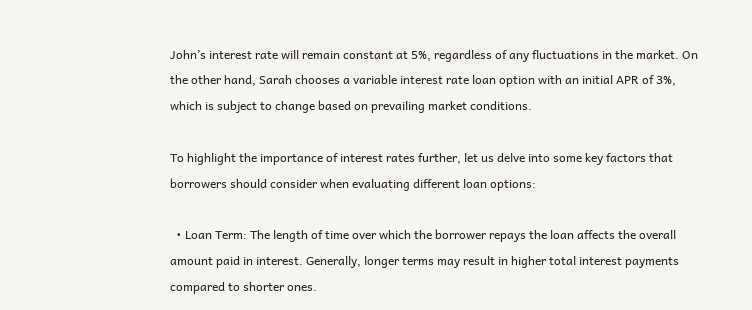John’s interest rate will remain constant at 5%, regardless of any fluctuations in the market. On the other hand, Sarah chooses a variable interest rate loan option with an initial APR of 3%, which is subject to change based on prevailing market conditions.

To highlight the importance of interest rates further, let us delve into some key factors that borrowers should consider when evaluating different loan options:

  • Loan Term: The length of time over which the borrower repays the loan affects the overall amount paid in interest. Generally, longer terms may result in higher total interest payments compared to shorter ones.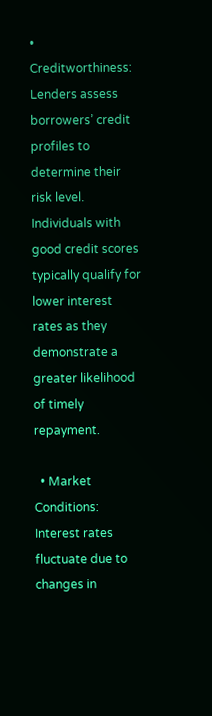• Creditworthiness: Lenders assess borrowers’ credit profiles to determine their risk level. Individuals with good credit scores typically qualify for lower interest rates as they demonstrate a greater likelihood of timely repayment.

  • Market Conditions: Interest rates fluctuate due to changes in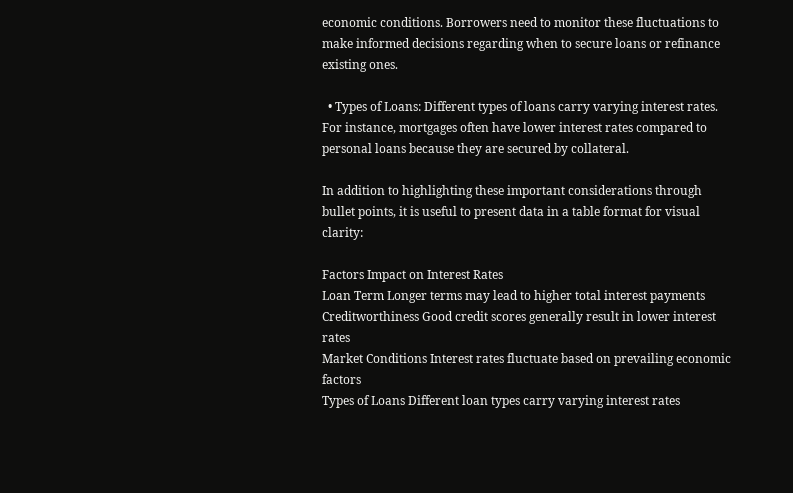economic conditions. Borrowers need to monitor these fluctuations to make informed decisions regarding when to secure loans or refinance existing ones.

  • Types of Loans: Different types of loans carry varying interest rates. For instance, mortgages often have lower interest rates compared to personal loans because they are secured by collateral.

In addition to highlighting these important considerations through bullet points, it is useful to present data in a table format for visual clarity:

Factors Impact on Interest Rates
Loan Term Longer terms may lead to higher total interest payments
Creditworthiness Good credit scores generally result in lower interest rates
Market Conditions Interest rates fluctuate based on prevailing economic factors
Types of Loans Different loan types carry varying interest rates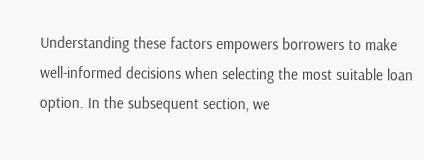Understanding these factors empowers borrowers to make well-informed decisions when selecting the most suitable loan option. In the subsequent section, we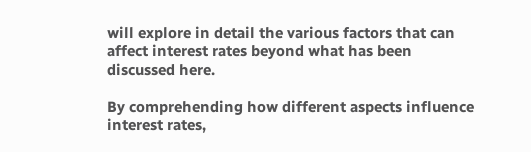will explore in detail the various factors that can affect interest rates beyond what has been discussed here.

By comprehending how different aspects influence interest rates,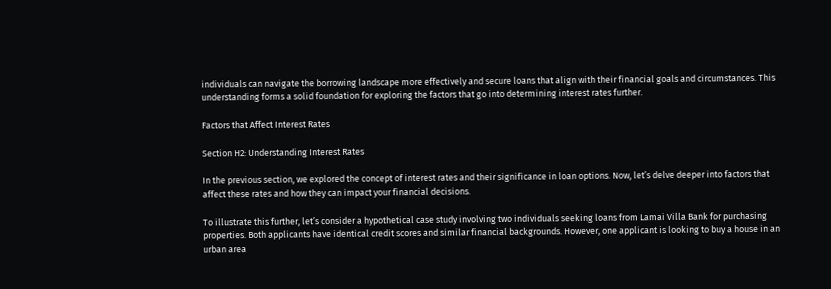individuals can navigate the borrowing landscape more effectively and secure loans that align with their financial goals and circumstances. This understanding forms a solid foundation for exploring the factors that go into determining interest rates further.

Factors that Affect Interest Rates

Section H2: Understanding Interest Rates

In the previous section, we explored the concept of interest rates and their significance in loan options. Now, let’s delve deeper into factors that affect these rates and how they can impact your financial decisions.

To illustrate this further, let’s consider a hypothetical case study involving two individuals seeking loans from Lamai Villa Bank for purchasing properties. Both applicants have identical credit scores and similar financial backgrounds. However, one applicant is looking to buy a house in an urban area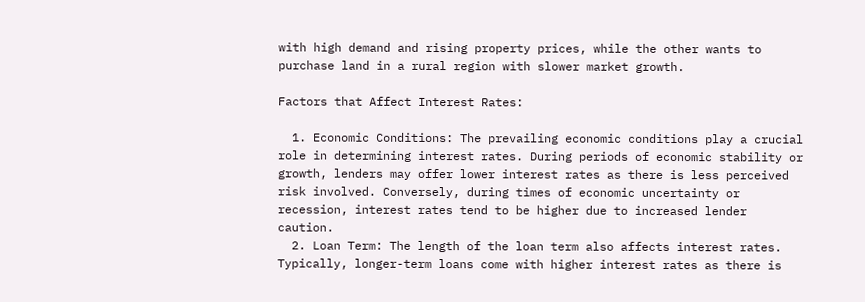with high demand and rising property prices, while the other wants to purchase land in a rural region with slower market growth.

Factors that Affect Interest Rates:

  1. Economic Conditions: The prevailing economic conditions play a crucial role in determining interest rates. During periods of economic stability or growth, lenders may offer lower interest rates as there is less perceived risk involved. Conversely, during times of economic uncertainty or recession, interest rates tend to be higher due to increased lender caution.
  2. Loan Term: The length of the loan term also affects interest rates. Typically, longer-term loans come with higher interest rates as there is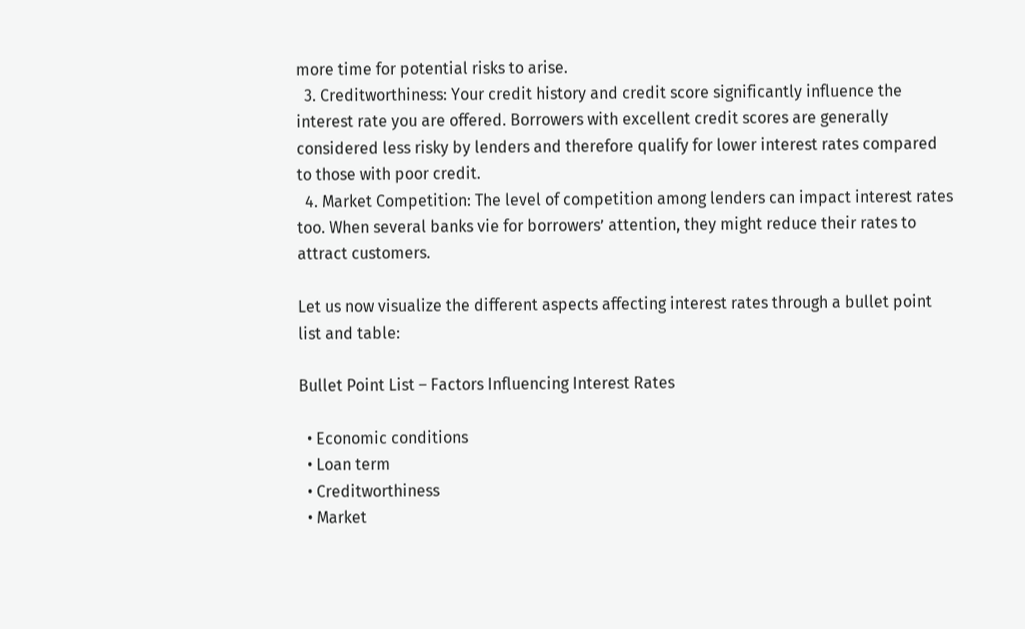more time for potential risks to arise.
  3. Creditworthiness: Your credit history and credit score significantly influence the interest rate you are offered. Borrowers with excellent credit scores are generally considered less risky by lenders and therefore qualify for lower interest rates compared to those with poor credit.
  4. Market Competition: The level of competition among lenders can impact interest rates too. When several banks vie for borrowers’ attention, they might reduce their rates to attract customers.

Let us now visualize the different aspects affecting interest rates through a bullet point list and table:

Bullet Point List – Factors Influencing Interest Rates

  • Economic conditions
  • Loan term
  • Creditworthiness
  • Market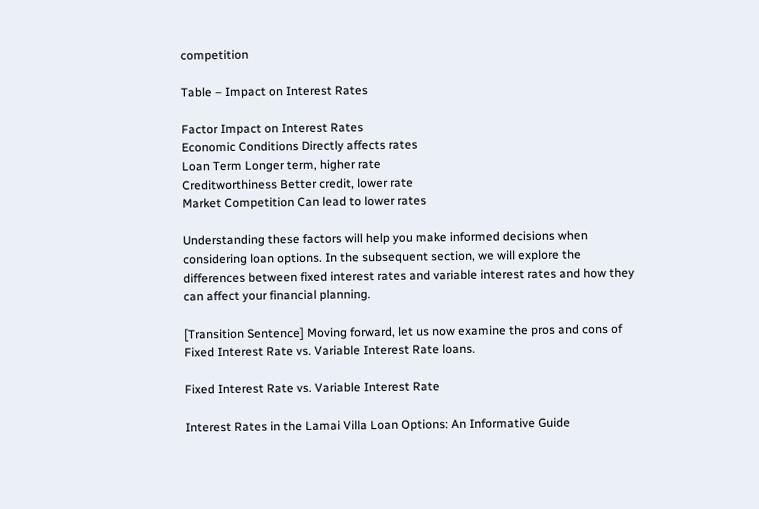competition

Table – Impact on Interest Rates

Factor Impact on Interest Rates
Economic Conditions Directly affects rates
Loan Term Longer term, higher rate
Creditworthiness Better credit, lower rate
Market Competition Can lead to lower rates

Understanding these factors will help you make informed decisions when considering loan options. In the subsequent section, we will explore the differences between fixed interest rates and variable interest rates and how they can affect your financial planning.

[Transition Sentence] Moving forward, let us now examine the pros and cons of Fixed Interest Rate vs. Variable Interest Rate loans.

Fixed Interest Rate vs. Variable Interest Rate

Interest Rates in the Lamai Villa Loan Options: An Informative Guide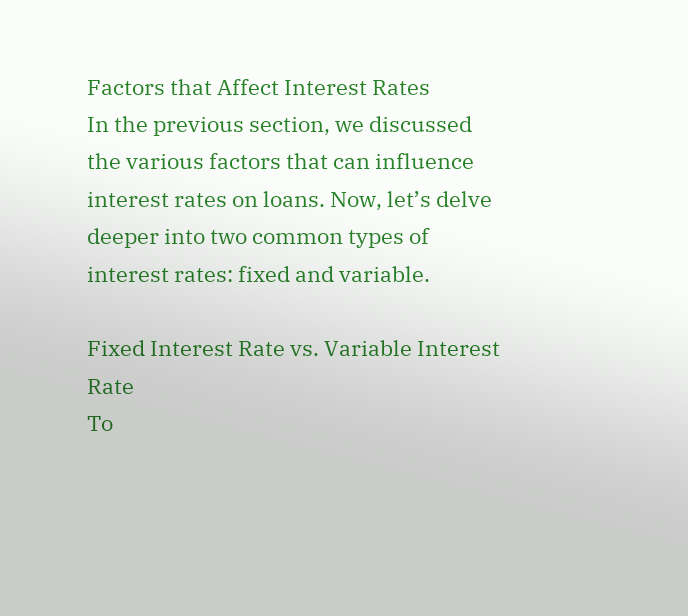Factors that Affect Interest Rates
In the previous section, we discussed the various factors that can influence interest rates on loans. Now, let’s delve deeper into two common types of interest rates: fixed and variable.

Fixed Interest Rate vs. Variable Interest Rate
To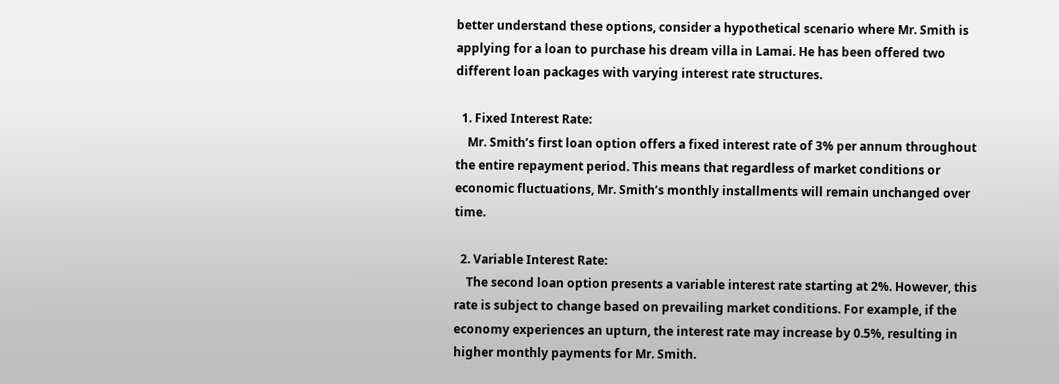better understand these options, consider a hypothetical scenario where Mr. Smith is applying for a loan to purchase his dream villa in Lamai. He has been offered two different loan packages with varying interest rate structures.

  1. Fixed Interest Rate:
    Mr. Smith’s first loan option offers a fixed interest rate of 3% per annum throughout the entire repayment period. This means that regardless of market conditions or economic fluctuations, Mr. Smith’s monthly installments will remain unchanged over time.

  2. Variable Interest Rate:
    The second loan option presents a variable interest rate starting at 2%. However, this rate is subject to change based on prevailing market conditions. For example, if the economy experiences an upturn, the interest rate may increase by 0.5%, resulting in higher monthly payments for Mr. Smith.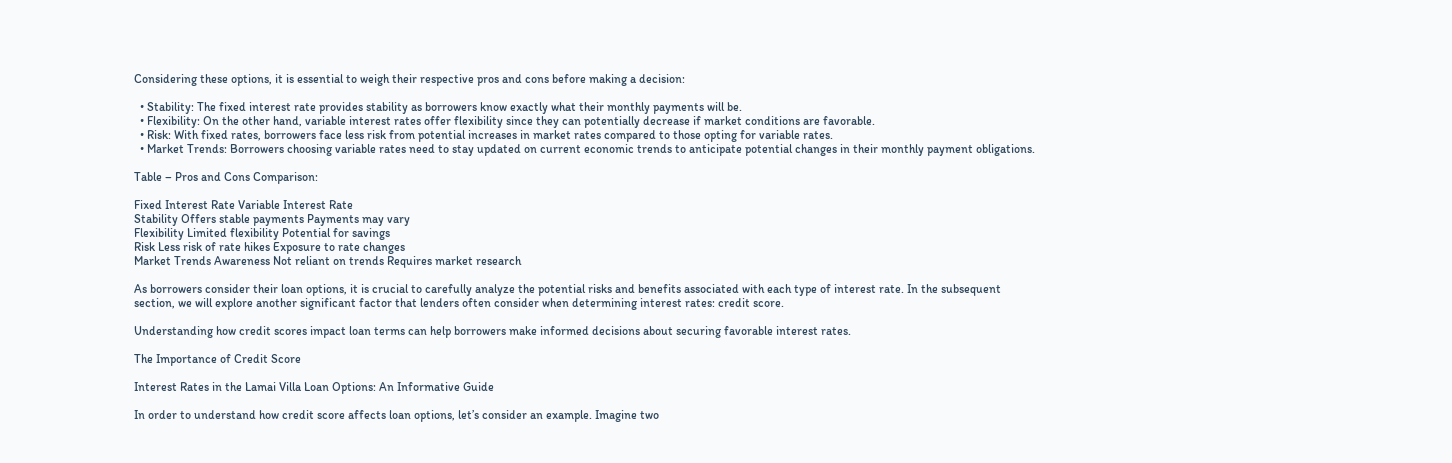Considering these options, it is essential to weigh their respective pros and cons before making a decision:

  • Stability: The fixed interest rate provides stability as borrowers know exactly what their monthly payments will be.
  • Flexibility: On the other hand, variable interest rates offer flexibility since they can potentially decrease if market conditions are favorable.
  • Risk: With fixed rates, borrowers face less risk from potential increases in market rates compared to those opting for variable rates.
  • Market Trends: Borrowers choosing variable rates need to stay updated on current economic trends to anticipate potential changes in their monthly payment obligations.

Table – Pros and Cons Comparison:

Fixed Interest Rate Variable Interest Rate
Stability Offers stable payments Payments may vary
Flexibility Limited flexibility Potential for savings
Risk Less risk of rate hikes Exposure to rate changes
Market Trends Awareness Not reliant on trends Requires market research

As borrowers consider their loan options, it is crucial to carefully analyze the potential risks and benefits associated with each type of interest rate. In the subsequent section, we will explore another significant factor that lenders often consider when determining interest rates: credit score.

Understanding how credit scores impact loan terms can help borrowers make informed decisions about securing favorable interest rates.

The Importance of Credit Score

Interest Rates in the Lamai Villa Loan Options: An Informative Guide

In order to understand how credit score affects loan options, let’s consider an example. Imagine two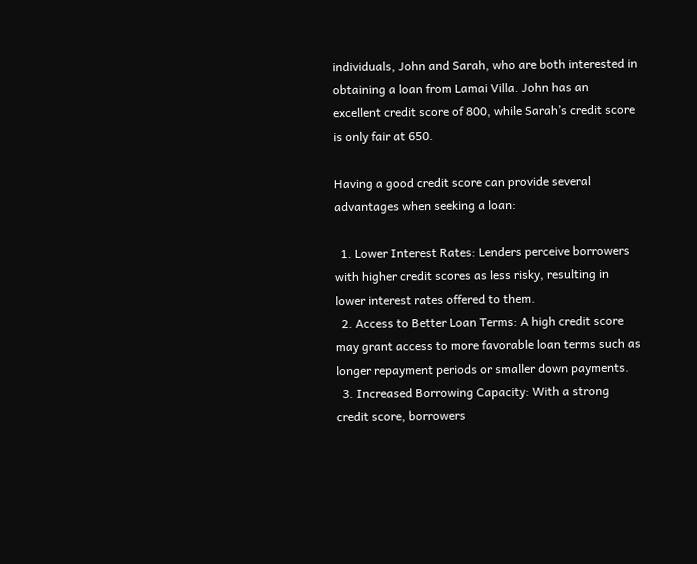individuals, John and Sarah, who are both interested in obtaining a loan from Lamai Villa. John has an excellent credit score of 800, while Sarah’s credit score is only fair at 650.

Having a good credit score can provide several advantages when seeking a loan:

  1. Lower Interest Rates: Lenders perceive borrowers with higher credit scores as less risky, resulting in lower interest rates offered to them.
  2. Access to Better Loan Terms: A high credit score may grant access to more favorable loan terms such as longer repayment periods or smaller down payments.
  3. Increased Borrowing Capacity: With a strong credit score, borrowers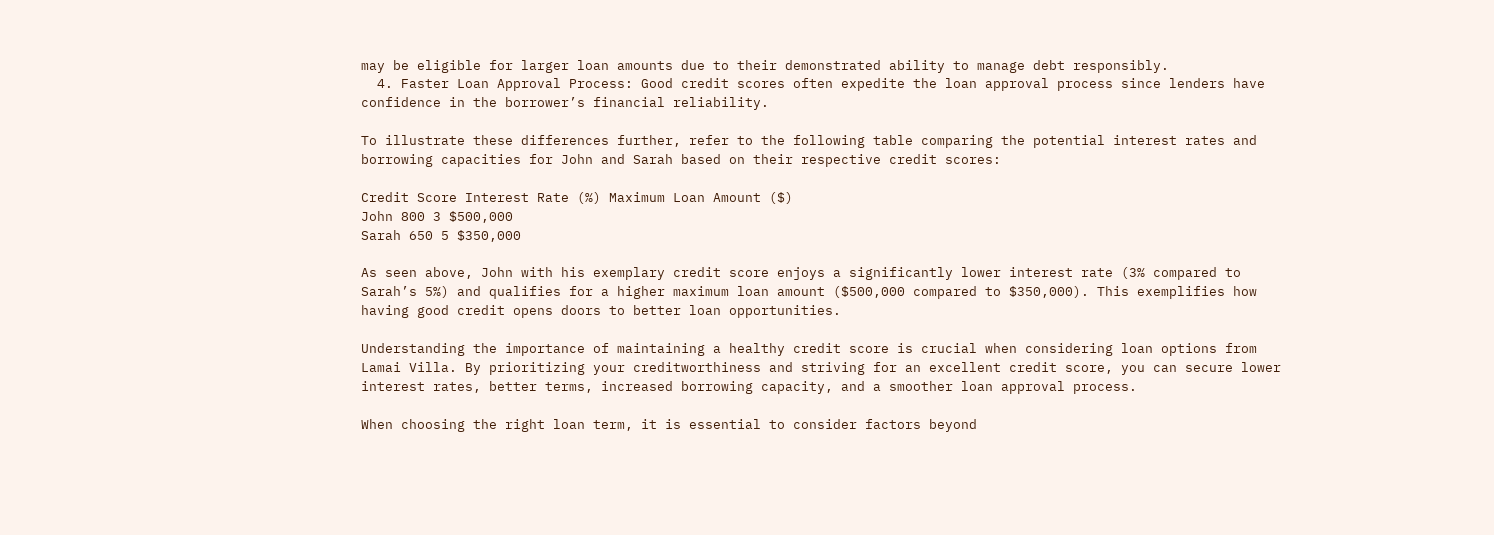may be eligible for larger loan amounts due to their demonstrated ability to manage debt responsibly.
  4. Faster Loan Approval Process: Good credit scores often expedite the loan approval process since lenders have confidence in the borrower’s financial reliability.

To illustrate these differences further, refer to the following table comparing the potential interest rates and borrowing capacities for John and Sarah based on their respective credit scores:

Credit Score Interest Rate (%) Maximum Loan Amount ($)
John 800 3 $500,000
Sarah 650 5 $350,000

As seen above, John with his exemplary credit score enjoys a significantly lower interest rate (3% compared to Sarah’s 5%) and qualifies for a higher maximum loan amount ($500,000 compared to $350,000). This exemplifies how having good credit opens doors to better loan opportunities.

Understanding the importance of maintaining a healthy credit score is crucial when considering loan options from Lamai Villa. By prioritizing your creditworthiness and striving for an excellent credit score, you can secure lower interest rates, better terms, increased borrowing capacity, and a smoother loan approval process.

When choosing the right loan term, it is essential to consider factors beyond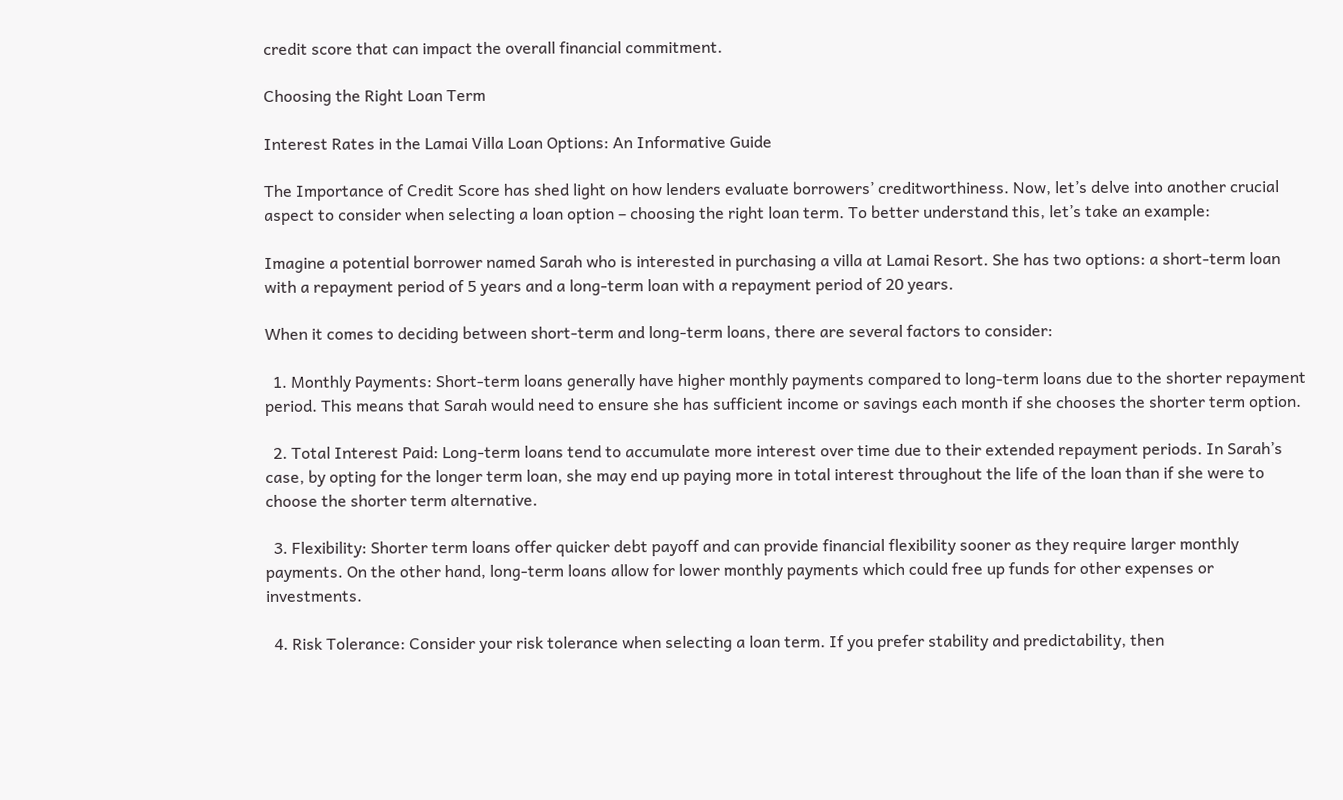credit score that can impact the overall financial commitment.

Choosing the Right Loan Term

Interest Rates in the Lamai Villa Loan Options: An Informative Guide

The Importance of Credit Score has shed light on how lenders evaluate borrowers’ creditworthiness. Now, let’s delve into another crucial aspect to consider when selecting a loan option – choosing the right loan term. To better understand this, let’s take an example:

Imagine a potential borrower named Sarah who is interested in purchasing a villa at Lamai Resort. She has two options: a short-term loan with a repayment period of 5 years and a long-term loan with a repayment period of 20 years.

When it comes to deciding between short-term and long-term loans, there are several factors to consider:

  1. Monthly Payments: Short-term loans generally have higher monthly payments compared to long-term loans due to the shorter repayment period. This means that Sarah would need to ensure she has sufficient income or savings each month if she chooses the shorter term option.

  2. Total Interest Paid: Long-term loans tend to accumulate more interest over time due to their extended repayment periods. In Sarah’s case, by opting for the longer term loan, she may end up paying more in total interest throughout the life of the loan than if she were to choose the shorter term alternative.

  3. Flexibility: Shorter term loans offer quicker debt payoff and can provide financial flexibility sooner as they require larger monthly payments. On the other hand, long-term loans allow for lower monthly payments which could free up funds for other expenses or investments.

  4. Risk Tolerance: Consider your risk tolerance when selecting a loan term. If you prefer stability and predictability, then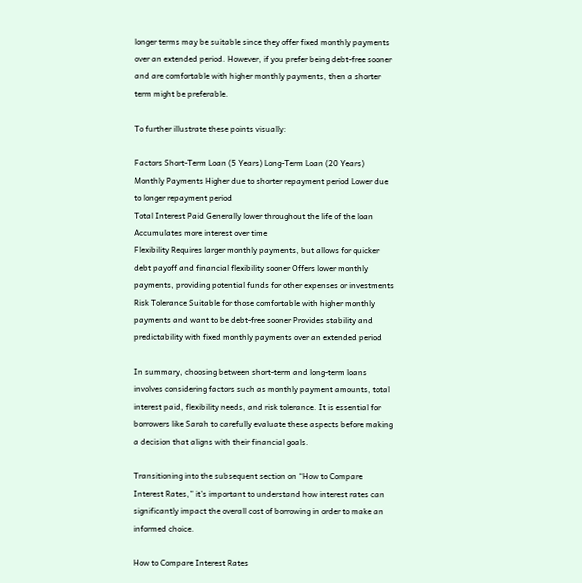longer terms may be suitable since they offer fixed monthly payments over an extended period. However, if you prefer being debt-free sooner and are comfortable with higher monthly payments, then a shorter term might be preferable.

To further illustrate these points visually:

Factors Short-Term Loan (5 Years) Long-Term Loan (20 Years)
Monthly Payments Higher due to shorter repayment period Lower due to longer repayment period
Total Interest Paid Generally lower throughout the life of the loan Accumulates more interest over time
Flexibility Requires larger monthly payments, but allows for quicker debt payoff and financial flexibility sooner Offers lower monthly payments, providing potential funds for other expenses or investments
Risk Tolerance Suitable for those comfortable with higher monthly payments and want to be debt-free sooner Provides stability and predictability with fixed monthly payments over an extended period

In summary, choosing between short-term and long-term loans involves considering factors such as monthly payment amounts, total interest paid, flexibility needs, and risk tolerance. It is essential for borrowers like Sarah to carefully evaluate these aspects before making a decision that aligns with their financial goals.

Transitioning into the subsequent section on “How to Compare Interest Rates,” it’s important to understand how interest rates can significantly impact the overall cost of borrowing in order to make an informed choice.

How to Compare Interest Rates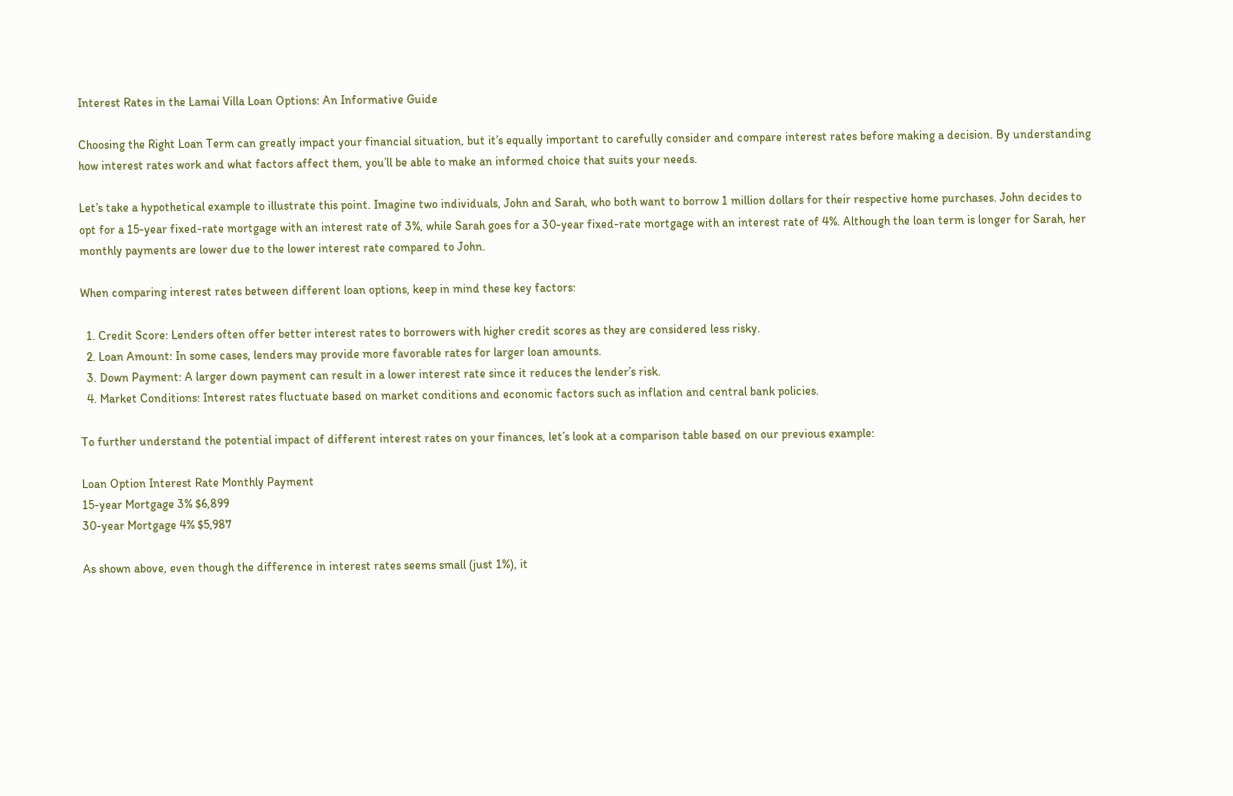Interest Rates in the Lamai Villa Loan Options: An Informative Guide

Choosing the Right Loan Term can greatly impact your financial situation, but it’s equally important to carefully consider and compare interest rates before making a decision. By understanding how interest rates work and what factors affect them, you’ll be able to make an informed choice that suits your needs.

Let’s take a hypothetical example to illustrate this point. Imagine two individuals, John and Sarah, who both want to borrow 1 million dollars for their respective home purchases. John decides to opt for a 15-year fixed-rate mortgage with an interest rate of 3%, while Sarah goes for a 30-year fixed-rate mortgage with an interest rate of 4%. Although the loan term is longer for Sarah, her monthly payments are lower due to the lower interest rate compared to John.

When comparing interest rates between different loan options, keep in mind these key factors:

  1. Credit Score: Lenders often offer better interest rates to borrowers with higher credit scores as they are considered less risky.
  2. Loan Amount: In some cases, lenders may provide more favorable rates for larger loan amounts.
  3. Down Payment: A larger down payment can result in a lower interest rate since it reduces the lender’s risk.
  4. Market Conditions: Interest rates fluctuate based on market conditions and economic factors such as inflation and central bank policies.

To further understand the potential impact of different interest rates on your finances, let’s look at a comparison table based on our previous example:

Loan Option Interest Rate Monthly Payment
15-year Mortgage 3% $6,899
30-year Mortgage 4% $5,987

As shown above, even though the difference in interest rates seems small (just 1%), it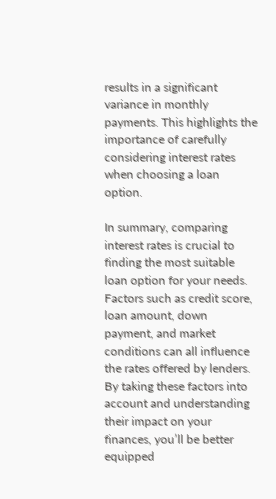results in a significant variance in monthly payments. This highlights the importance of carefully considering interest rates when choosing a loan option.

In summary, comparing interest rates is crucial to finding the most suitable loan option for your needs. Factors such as credit score, loan amount, down payment, and market conditions can all influence the rates offered by lenders. By taking these factors into account and understanding their impact on your finances, you’ll be better equipped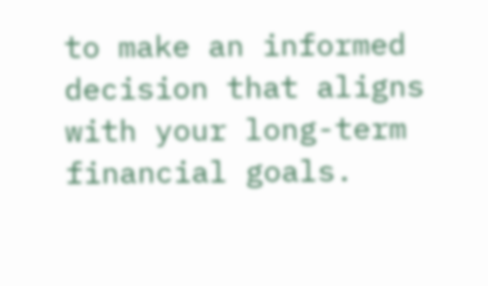to make an informed decision that aligns with your long-term financial goals.